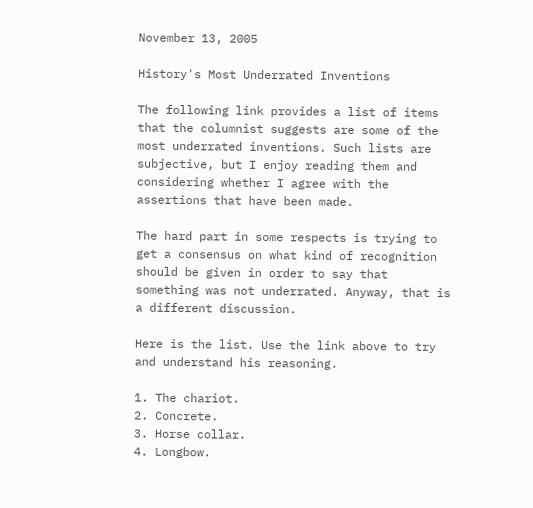November 13, 2005

History's Most Underrated Inventions

The following link provides a list of items that the columnist suggests are some of the most underrated inventions. Such lists are subjective, but I enjoy reading them and considering whether I agree with the assertions that have been made.

The hard part in some respects is trying to get a consensus on what kind of recognition should be given in order to say that something was not underrated. Anyway, that is a different discussion.

Here is the list. Use the link above to try and understand his reasoning.

1. The chariot.
2. Concrete.
3. Horse collar.
4. Longbow.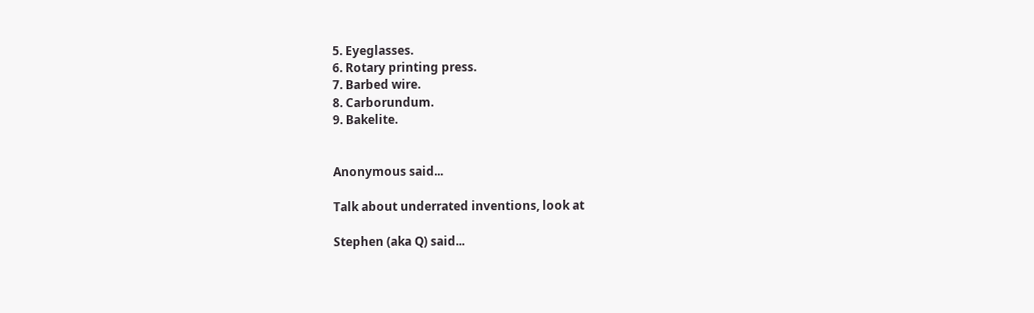5. Eyeglasses.
6. Rotary printing press.
7. Barbed wire.
8. Carborundum.
9. Bakelite.


Anonymous said...

Talk about underrated inventions, look at

Stephen (aka Q) said...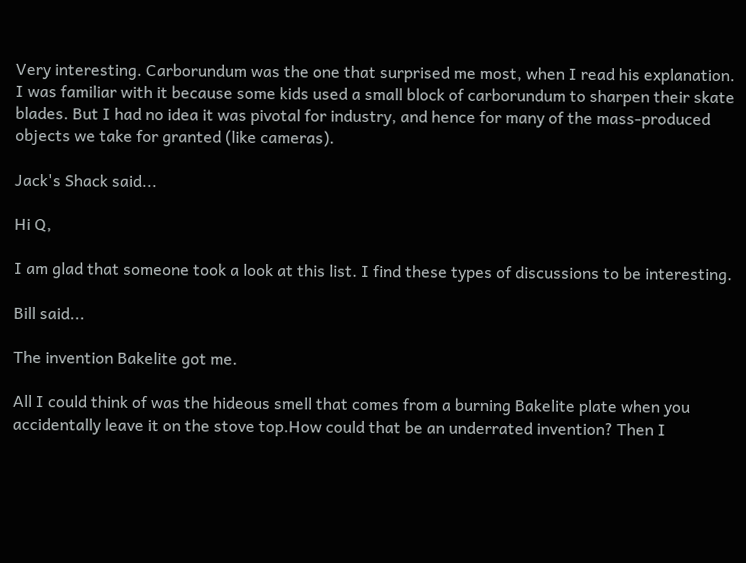Very interesting. Carborundum was the one that surprised me most, when I read his explanation. I was familiar with it because some kids used a small block of carborundum to sharpen their skate blades. But I had no idea it was pivotal for industry, and hence for many of the mass-produced objects we take for granted (like cameras).

Jack's Shack said...

Hi Q,

I am glad that someone took a look at this list. I find these types of discussions to be interesting.

Bill said...

The invention Bakelite got me.

All I could think of was the hideous smell that comes from a burning Bakelite plate when you accidentally leave it on the stove top.How could that be an underrated invention? Then I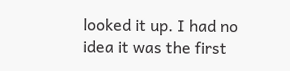looked it up. I had no idea it was the first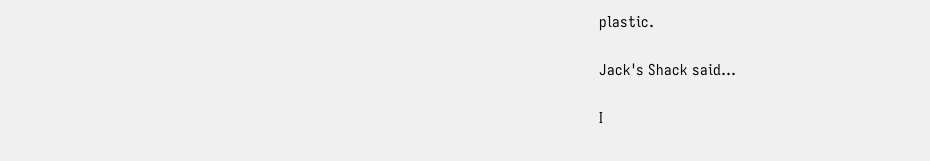plastic.

Jack's Shack said...

I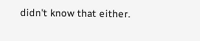didn't know that either.